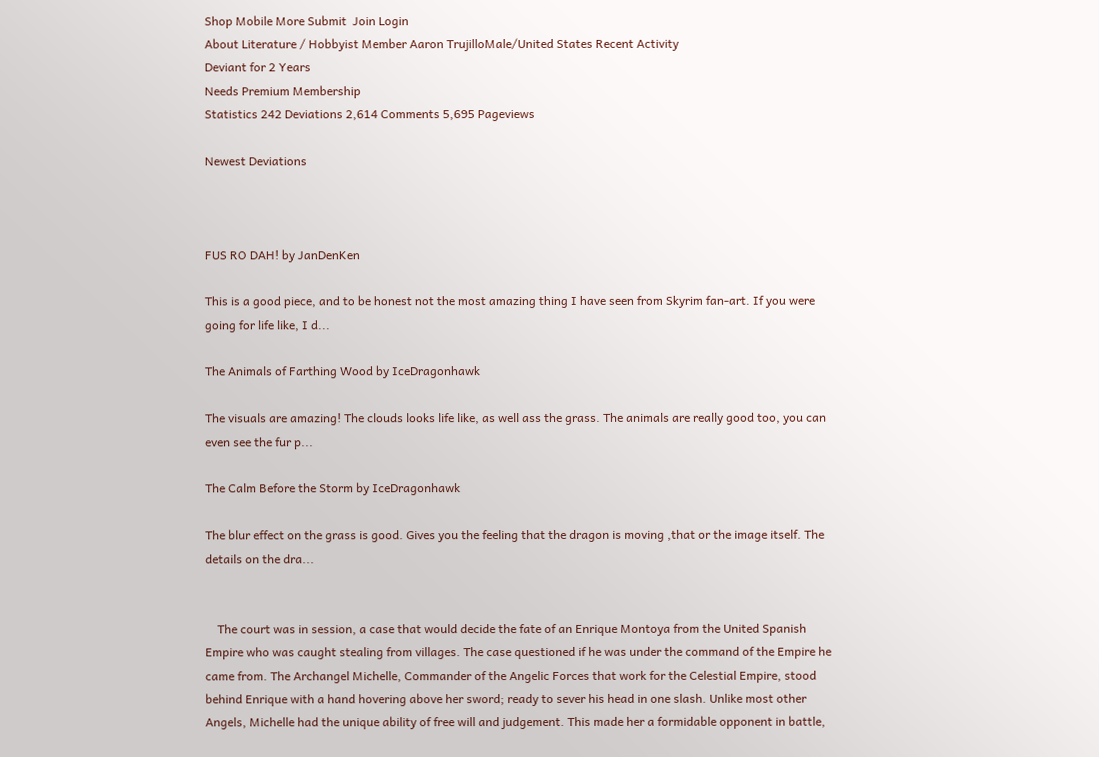Shop Mobile More Submit  Join Login
About Literature / Hobbyist Member Aaron TrujilloMale/United States Recent Activity
Deviant for 2 Years
Needs Premium Membership
Statistics 242 Deviations 2,614 Comments 5,695 Pageviews

Newest Deviations



FUS RO DAH! by JanDenKen

This is a good piece, and to be honest not the most amazing thing I have seen from Skyrim fan-art. If you were going for life like, I d...

The Animals of Farthing Wood by IceDragonhawk

The visuals are amazing! The clouds looks life like, as well ass the grass. The animals are really good too, you can even see the fur p...

The Calm Before the Storm by IceDragonhawk

The blur effect on the grass is good. Gives you the feeling that the dragon is moving ,that or the image itself. The details on the dra...


    The court was in session, a case that would decide the fate of an Enrique Montoya from the United Spanish Empire who was caught stealing from villages. The case questioned if he was under the command of the Empire he came from. The Archangel Michelle, Commander of the Angelic Forces that work for the Celestial Empire, stood behind Enrique with a hand hovering above her sword; ready to sever his head in one slash. Unlike most other Angels, Michelle had the unique ability of free will and judgement. This made her a formidable opponent in battle,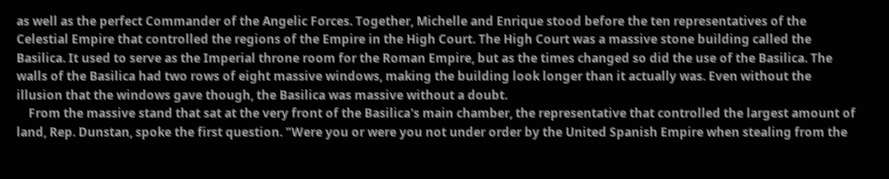as well as the perfect Commander of the Angelic Forces. Together, Michelle and Enrique stood before the ten representatives of the Celestial Empire that controlled the regions of the Empire in the High Court. The High Court was a massive stone building called the Basilica. It used to serve as the Imperial throne room for the Roman Empire, but as the times changed so did the use of the Basilica. The walls of the Basilica had two rows of eight massive windows, making the building look longer than it actually was. Even without the illusion that the windows gave though, the Basilica was massive without a doubt.
    From the massive stand that sat at the very front of the Basilica's main chamber, the representative that controlled the largest amount of land, Rep. Dunstan, spoke the first question. "Were you or were you not under order by the United Spanish Empire when stealing from the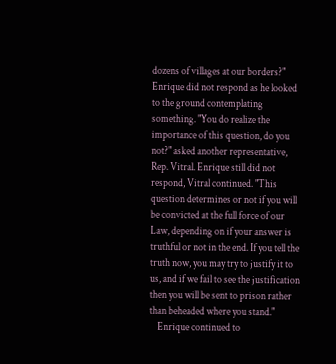dozens of villages at our borders?" Enrique did not respond as he looked to the ground contemplating something. "You do realize the importance of this question, do you not?" asked another representative, Rep. Vitral. Enrique still did not respond, Vitral continued. "This question determines or not if you will be convicted at the full force of our Law, depending on if your answer is truthful or not in the end. If you tell the truth now, you may try to justify it to us, and if we fail to see the justification then you will be sent to prison rather than beheaded where you stand."
    Enrique continued to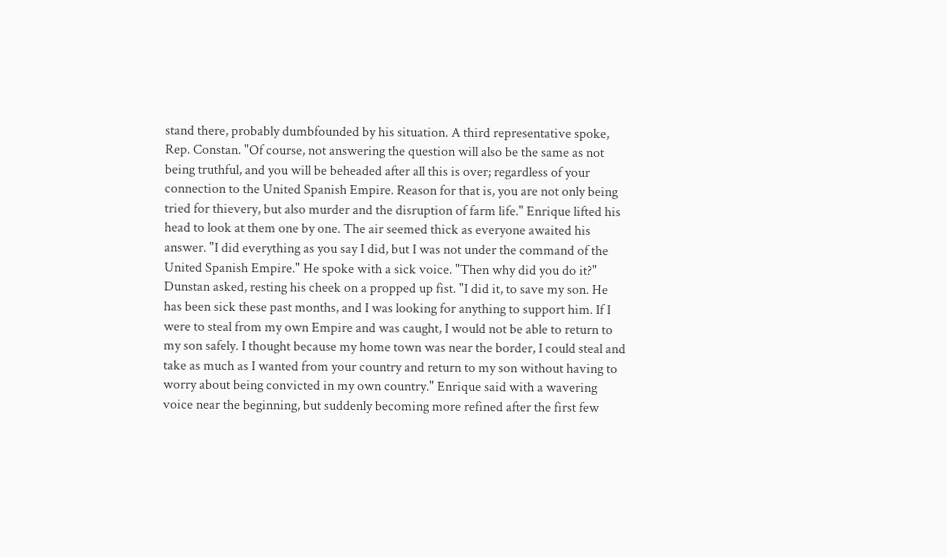stand there, probably dumbfounded by his situation. A third representative spoke, Rep. Constan. "Of course, not answering the question will also be the same as not being truthful, and you will be beheaded after all this is over; regardless of your connection to the United Spanish Empire. Reason for that is, you are not only being tried for thievery, but also murder and the disruption of farm life." Enrique lifted his head to look at them one by one. The air seemed thick as everyone awaited his answer. "I did everything as you say I did, but I was not under the command of the United Spanish Empire." He spoke with a sick voice. "Then why did you do it?" Dunstan asked, resting his cheek on a propped up fist. "I did it, to save my son. He has been sick these past months, and I was looking for anything to support him. If I were to steal from my own Empire and was caught, I would not be able to return to my son safely. I thought because my home town was near the border, I could steal and take as much as I wanted from your country and return to my son without having to worry about being convicted in my own country." Enrique said with a wavering voice near the beginning, but suddenly becoming more refined after the first few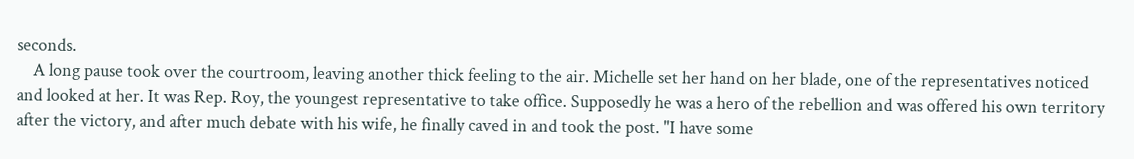seconds.
    A long pause took over the courtroom, leaving another thick feeling to the air. Michelle set her hand on her blade, one of the representatives noticed and looked at her. It was Rep. Roy, the youngest representative to take office. Supposedly he was a hero of the rebellion and was offered his own territory after the victory, and after much debate with his wife, he finally caved in and took the post. "I have some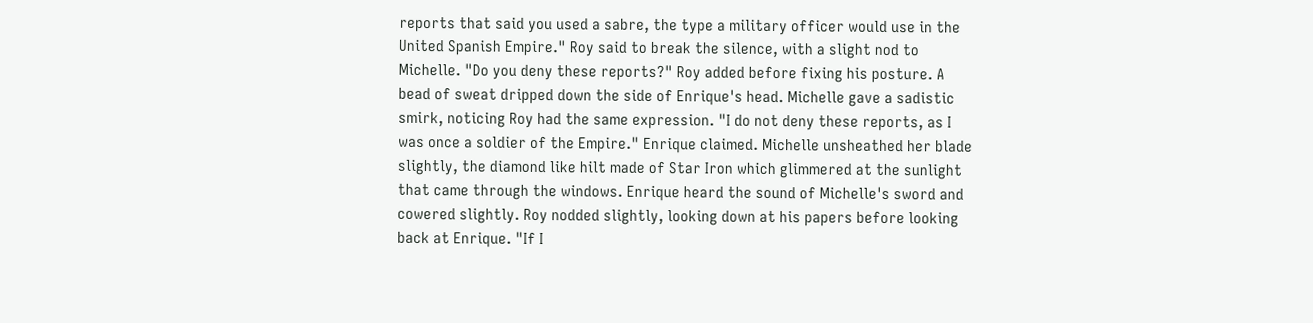reports that said you used a sabre, the type a military officer would use in the United Spanish Empire." Roy said to break the silence, with a slight nod to Michelle. "Do you deny these reports?" Roy added before fixing his posture. A bead of sweat dripped down the side of Enrique's head. Michelle gave a sadistic smirk, noticing Roy had the same expression. "I do not deny these reports, as I was once a soldier of the Empire." Enrique claimed. Michelle unsheathed her blade slightly, the diamond like hilt made of Star Iron which glimmered at the sunlight that came through the windows. Enrique heard the sound of Michelle's sword and cowered slightly. Roy nodded slightly, looking down at his papers before looking back at Enrique. "If I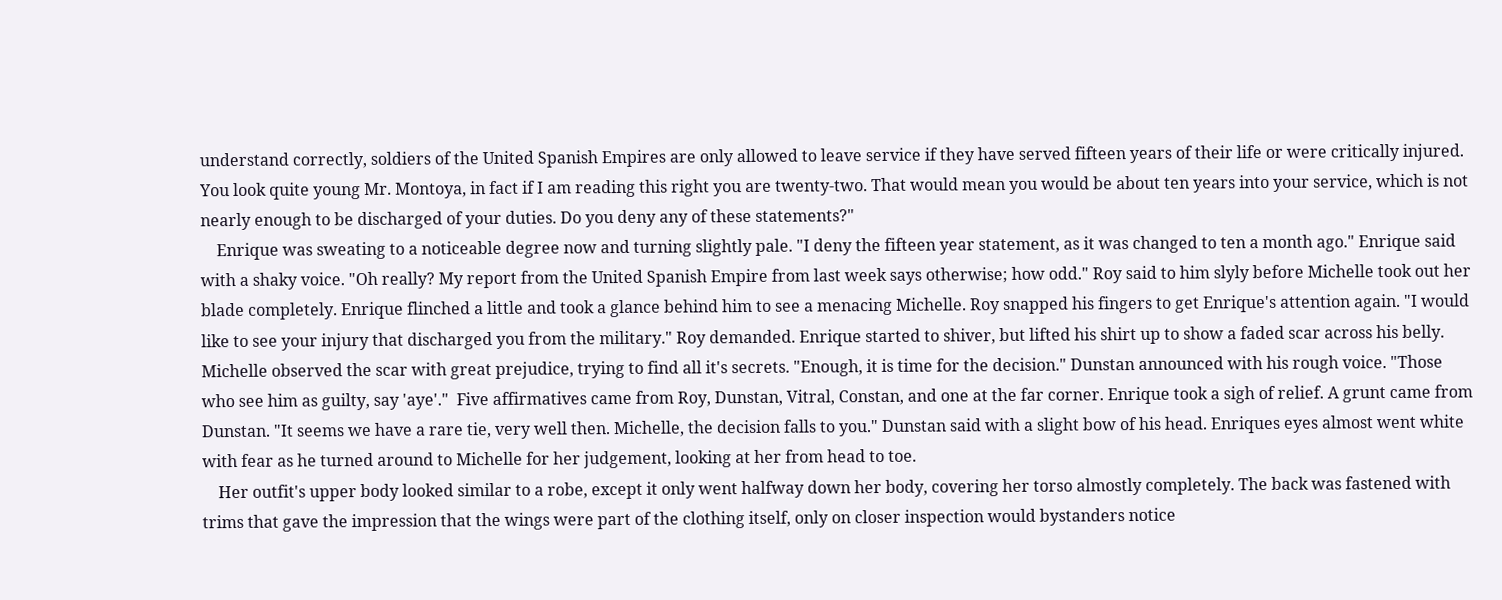understand correctly, soldiers of the United Spanish Empires are only allowed to leave service if they have served fifteen years of their life or were critically injured. You look quite young Mr. Montoya, in fact if I am reading this right you are twenty-two. That would mean you would be about ten years into your service, which is not nearly enough to be discharged of your duties. Do you deny any of these statements?"
    Enrique was sweating to a noticeable degree now and turning slightly pale. "I deny the fifteen year statement, as it was changed to ten a month ago." Enrique said with a shaky voice. "Oh really? My report from the United Spanish Empire from last week says otherwise; how odd." Roy said to him slyly before Michelle took out her blade completely. Enrique flinched a little and took a glance behind him to see a menacing Michelle. Roy snapped his fingers to get Enrique's attention again. "I would like to see your injury that discharged you from the military." Roy demanded. Enrique started to shiver, but lifted his shirt up to show a faded scar across his belly. Michelle observed the scar with great prejudice, trying to find all it's secrets. "Enough, it is time for the decision." Dunstan announced with his rough voice. "Those who see him as guilty, say 'aye'."  Five affirmatives came from Roy, Dunstan, Vitral, Constan, and one at the far corner. Enrique took a sigh of relief. A grunt came from Dunstan. "It seems we have a rare tie, very well then. Michelle, the decision falls to you." Dunstan said with a slight bow of his head. Enriques eyes almost went white with fear as he turned around to Michelle for her judgement, looking at her from head to toe.
    Her outfit's upper body looked similar to a robe, except it only went halfway down her body, covering her torso almostly completely. The back was fastened with trims that gave the impression that the wings were part of the clothing itself, only on closer inspection would bystanders notice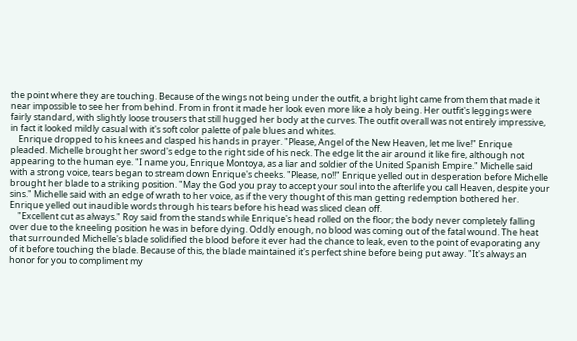the point where they are touching. Because of the wings not being under the outfit, a bright light came from them that made it near impossible to see her from behind. From in front it made her look even more like a holy being. Her outfit's leggings were fairly standard, with slightly loose trousers that still hugged her body at the curves. The outfit overall was not entirely impressive, in fact it looked mildly casual with it's soft color palette of pale blues and whites.
    Enrique dropped to his knees and clasped his hands in prayer. "Please, Angel of the New Heaven, let me live!" Enrique pleaded. Michelle brought her sword's edge to the right side of his neck. The edge lit the air around it like fire, although not appearing to the human eye. "I name you, Enrique Montoya, as a liar and soldier of the United Spanish Empire." Michelle said with a strong voice, tears began to stream down Enrique's cheeks. "Please, no!!" Enrique yelled out in desperation before Michelle brought her blade to a striking position. "May the God you pray to accept your soul into the afterlife you call Heaven, despite your sins." Michelle said with an edge of wrath to her voice, as if the very thought of this man getting redemption bothered her. Enrique yelled out inaudible words through his tears before his head was sliced clean off.
    "Excellent cut as always." Roy said from the stands while Enrique's head rolled on the floor; the body never completely falling over due to the kneeling position he was in before dying. Oddly enough, no blood was coming out of the fatal wound. The heat that surrounded Michelle's blade solidified the blood before it ever had the chance to leak, even to the point of evaporating any of it before touching the blade. Because of this, the blade maintained it's perfect shine before being put away. "It's always an honor for you to compliment my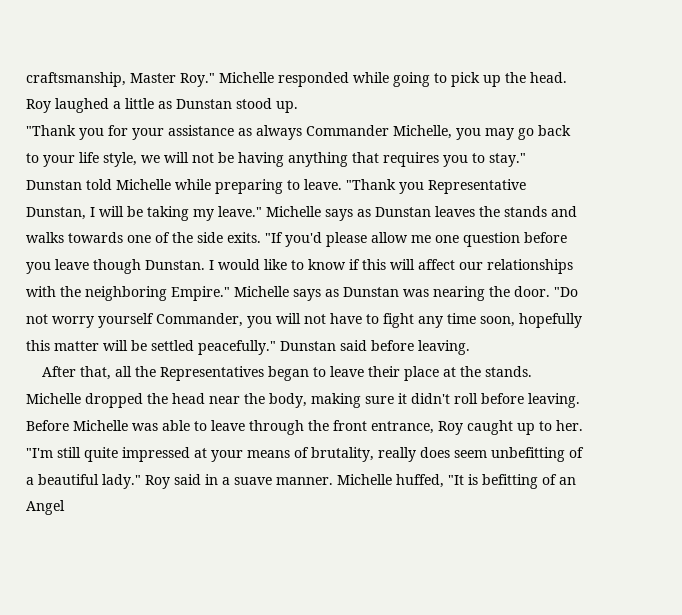craftsmanship, Master Roy." Michelle responded while going to pick up the head. Roy laughed a little as Dunstan stood up.
"Thank you for your assistance as always Commander Michelle, you may go back to your life style, we will not be having anything that requires you to stay." Dunstan told Michelle while preparing to leave. "Thank you Representative Dunstan, I will be taking my leave." Michelle says as Dunstan leaves the stands and walks towards one of the side exits. "If you'd please allow me one question before you leave though Dunstan. I would like to know if this will affect our relationships with the neighboring Empire." Michelle says as Dunstan was nearing the door. "Do not worry yourself Commander, you will not have to fight any time soon, hopefully this matter will be settled peacefully." Dunstan said before leaving.
    After that, all the Representatives began to leave their place at the stands. Michelle dropped the head near the body, making sure it didn't roll before leaving. Before Michelle was able to leave through the front entrance, Roy caught up to her. "I'm still quite impressed at your means of brutality, really does seem unbefitting of a beautiful lady." Roy said in a suave manner. Michelle huffed, "It is befitting of an Angel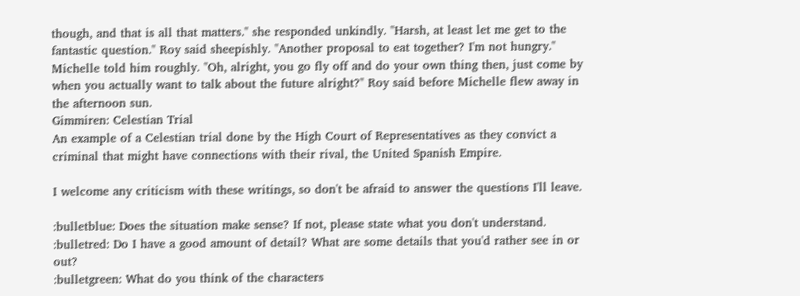though, and that is all that matters." she responded unkindly. "Harsh, at least let me get to the fantastic question." Roy said sheepishly. "Another proposal to eat together? I'm not hungry." Michelle told him roughly. "Oh, alright, you go fly off and do your own thing then, just come by when you actually want to talk about the future alright?" Roy said before Michelle flew away in the afternoon sun.
Gimmiren: Celestian Trial
An example of a Celestian trial done by the High Court of Representatives as they convict a criminal that might have connections with their rival, the United Spanish Empire.

I welcome any criticism with these writings, so don't be afraid to answer the questions I'll leave.

:bulletblue: Does the situation make sense? If not, please state what you don't understand.
:bulletred: Do I have a good amount of detail? What are some details that you'd rather see in or out?
:bulletgreen: What do you think of the characters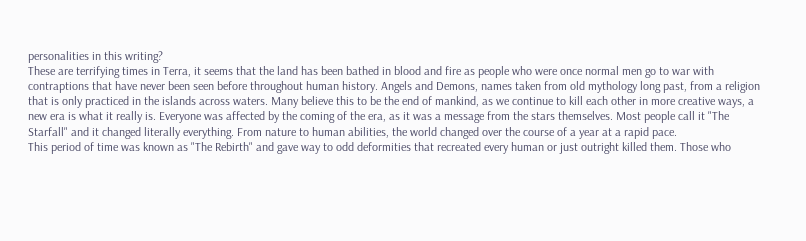personalities in this writing?
These are terrifying times in Terra, it seems that the land has been bathed in blood and fire as people who were once normal men go to war with contraptions that have never been seen before throughout human history. Angels and Demons, names taken from old mythology long past, from a religion that is only practiced in the islands across waters. Many believe this to be the end of mankind, as we continue to kill each other in more creative ways, a new era is what it really is. Everyone was affected by the coming of the era, as it was a message from the stars themselves. Most people call it "The Starfall" and it changed literally everything. From nature to human abilities, the world changed over the course of a year at a rapid pace.
This period of time was known as "The Rebirth" and gave way to odd deformities that recreated every human or just outright killed them. Those who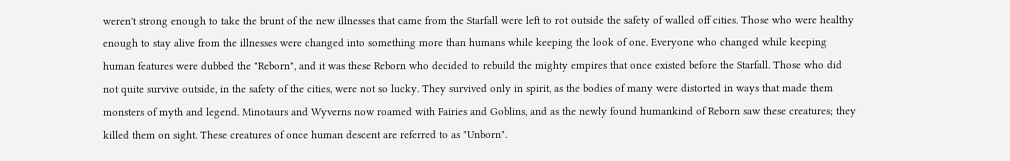weren't strong enough to take the brunt of the new illnesses that came from the Starfall were left to rot outside the safety of walled off cities. Those who were healthy enough to stay alive from the illnesses were changed into something more than humans while keeping the look of one. Everyone who changed while keeping human features were dubbed the "Reborn", and it was these Reborn who decided to rebuild the mighty empires that once existed before the Starfall. Those who did not quite survive outside, in the safety of the cities, were not so lucky. They survived only in spirit, as the bodies of many were distorted in ways that made them monsters of myth and legend. Minotaurs and Wyverns now roamed with Fairies and Goblins, and as the newly found humankind of Reborn saw these creatures; they killed them on sight. These creatures of once human descent are referred to as "Unborn".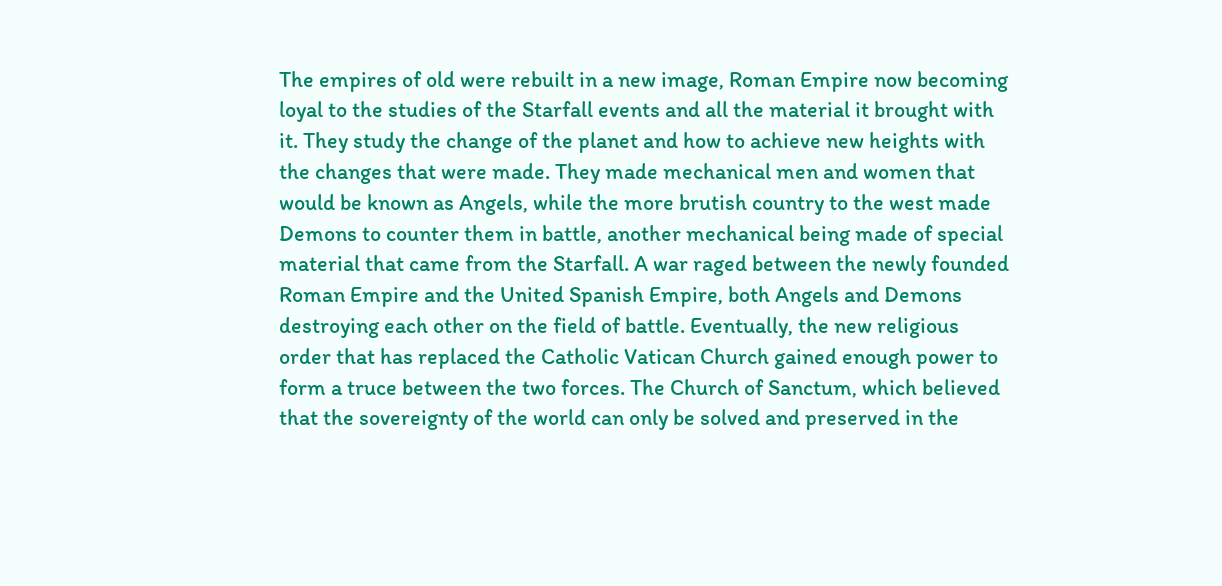The empires of old were rebuilt in a new image, Roman Empire now becoming loyal to the studies of the Starfall events and all the material it brought with it. They study the change of the planet and how to achieve new heights with the changes that were made. They made mechanical men and women that would be known as Angels, while the more brutish country to the west made Demons to counter them in battle, another mechanical being made of special material that came from the Starfall. A war raged between the newly founded Roman Empire and the United Spanish Empire, both Angels and Demons destroying each other on the field of battle. Eventually, the new religious order that has replaced the Catholic Vatican Church gained enough power to form a truce between the two forces. The Church of Sanctum, which believed that the sovereignty of the world can only be solved and preserved in the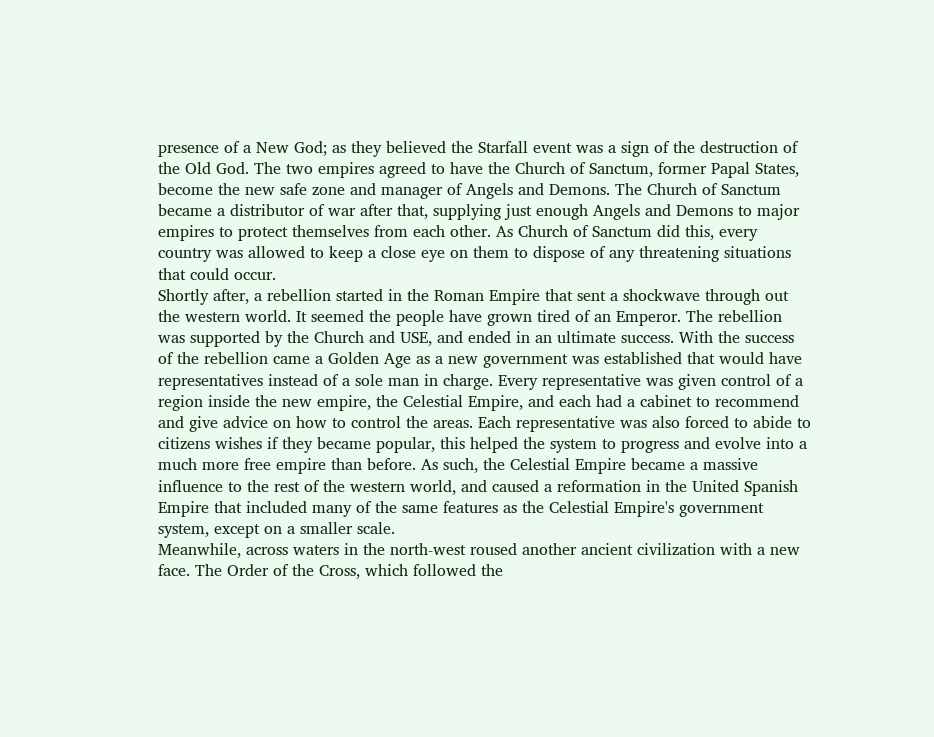presence of a New God; as they believed the Starfall event was a sign of the destruction of the Old God. The two empires agreed to have the Church of Sanctum, former Papal States, become the new safe zone and manager of Angels and Demons. The Church of Sanctum became a distributor of war after that, supplying just enough Angels and Demons to major empires to protect themselves from each other. As Church of Sanctum did this, every country was allowed to keep a close eye on them to dispose of any threatening situations that could occur.
Shortly after, a rebellion started in the Roman Empire that sent a shockwave through out the western world. It seemed the people have grown tired of an Emperor. The rebellion was supported by the Church and USE, and ended in an ultimate success. With the success of the rebellion came a Golden Age as a new government was established that would have representatives instead of a sole man in charge. Every representative was given control of a region inside the new empire, the Celestial Empire, and each had a cabinet to recommend and give advice on how to control the areas. Each representative was also forced to abide to citizens wishes if they became popular, this helped the system to progress and evolve into a much more free empire than before. As such, the Celestial Empire became a massive influence to the rest of the western world, and caused a reformation in the United Spanish Empire that included many of the same features as the Celestial Empire's government system, except on a smaller scale.
Meanwhile, across waters in the north-west roused another ancient civilization with a new face. The Order of the Cross, which followed the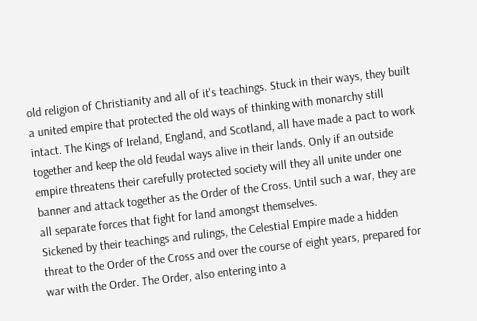old religion of Christianity and all of it's teachings. Stuck in their ways, they built a united empire that protected the old ways of thinking with monarchy still intact. The Kings of Ireland, England, and Scotland, all have made a pact to work together and keep the old feudal ways alive in their lands. Only if an outside empire threatens their carefully protected society will they all unite under one banner and attack together as the Order of the Cross. Until such a war, they are all separate forces that fight for land amongst themselves.
Sickened by their teachings and rulings, the Celestial Empire made a hidden threat to the Order of the Cross and over the course of eight years, prepared for war with the Order. The Order, also entering into a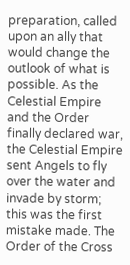preparation, called upon an ally that would change the outlook of what is possible. As the Celestial Empire and the Order finally declared war, the Celestial Empire sent Angels to fly over the water and invade by storm; this was the first mistake made. The Order of the Cross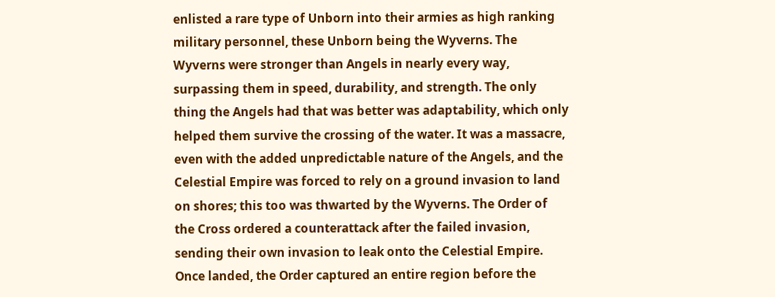enlisted a rare type of Unborn into their armies as high ranking military personnel, these Unborn being the Wyverns. The Wyverns were stronger than Angels in nearly every way, surpassing them in speed, durability, and strength. The only thing the Angels had that was better was adaptability, which only helped them survive the crossing of the water. It was a massacre, even with the added unpredictable nature of the Angels, and the Celestial Empire was forced to rely on a ground invasion to land on shores; this too was thwarted by the Wyverns. The Order of the Cross ordered a counterattack after the failed invasion, sending their own invasion to leak onto the Celestial Empire. Once landed, the Order captured an entire region before the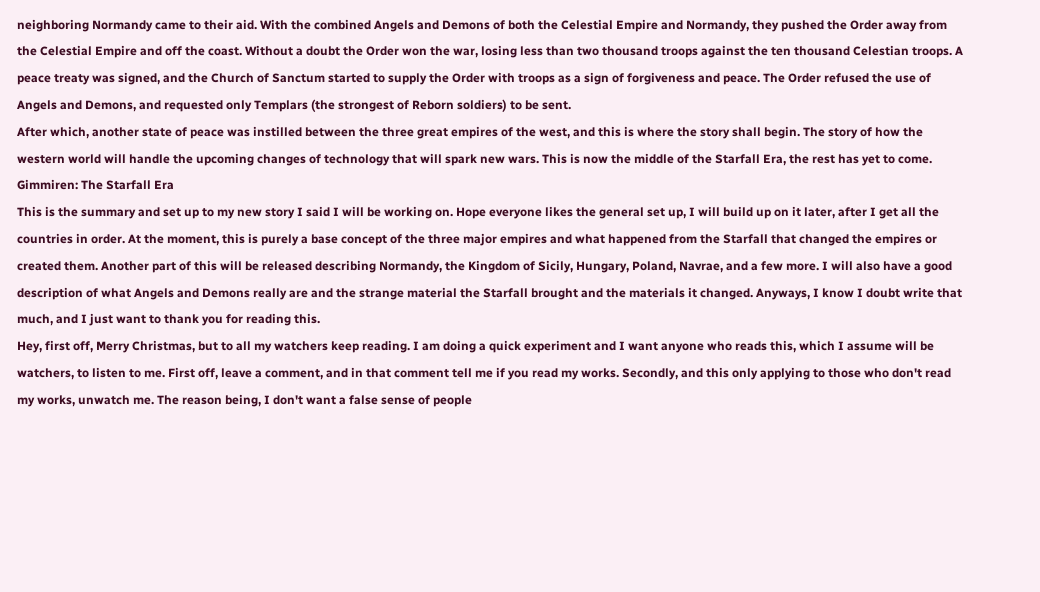neighboring Normandy came to their aid. With the combined Angels and Demons of both the Celestial Empire and Normandy, they pushed the Order away from the Celestial Empire and off the coast. Without a doubt the Order won the war, losing less than two thousand troops against the ten thousand Celestian troops. A peace treaty was signed, and the Church of Sanctum started to supply the Order with troops as a sign of forgiveness and peace. The Order refused the use of Angels and Demons, and requested only Templars (the strongest of Reborn soldiers) to be sent.
After which, another state of peace was instilled between the three great empires of the west, and this is where the story shall begin. The story of how the western world will handle the upcoming changes of technology that will spark new wars. This is now the middle of the Starfall Era, the rest has yet to come.
Gimmiren: The Starfall Era
This is the summary and set up to my new story I said I will be working on. Hope everyone likes the general set up, I will build up on it later, after I get all the countries in order. At the moment, this is purely a base concept of the three major empires and what happened from the Starfall that changed the empires or created them. Another part of this will be released describing Normandy, the Kingdom of Sicily, Hungary, Poland, Navrae, and a few more. I will also have a good description of what Angels and Demons really are and the strange material the Starfall brought and the materials it changed. Anyways, I know I doubt write that much, and I just want to thank you for reading this.
Hey, first off, Merry Christmas, but to all my watchers keep reading. I am doing a quick experiment and I want anyone who reads this, which I assume will be watchers, to listen to me. First off, leave a comment, and in that comment tell me if you read my works. Secondly, and this only applying to those who don't read my works, unwatch me. The reason being, I don't want a false sense of people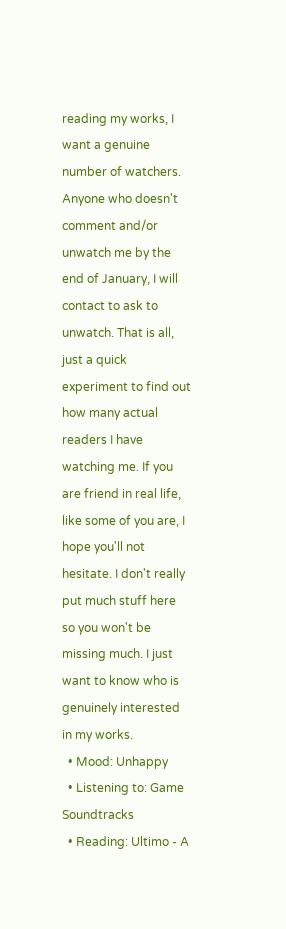reading my works, I want a genuine number of watchers. Anyone who doesn't comment and/or unwatch me by the end of January, I will contact to ask to unwatch. That is all, just a quick experiment to find out how many actual readers I have watching me. If you are friend in real life, like some of you are, I hope you'll not hesitate. I don't really put much stuff here so you won't be missing much. I just want to know who is genuinely interested in my works.
  • Mood: Unhappy
  • Listening to: Game Soundtracks
  • Reading: Ultimo - A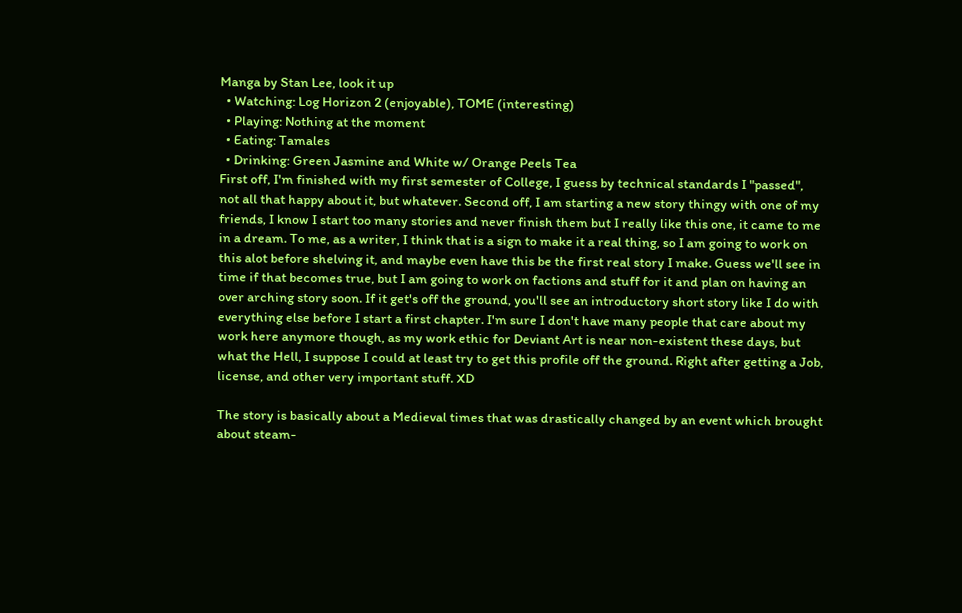Manga by Stan Lee, look it up
  • Watching: Log Horizon 2 (enjoyable), TOME (interesting)
  • Playing: Nothing at the moment
  • Eating: Tamales
  • Drinking: Green Jasmine and White w/ Orange Peels Tea
First off, I'm finished with my first semester of College, I guess by technical standards I "passed", not all that happy about it, but whatever. Second off, I am starting a new story thingy with one of my friends, I know I start too many stories and never finish them but I really like this one, it came to me in a dream. To me, as a writer, I think that is a sign to make it a real thing, so I am going to work on this alot before shelving it, and maybe even have this be the first real story I make. Guess we'll see in time if that becomes true, but I am going to work on factions and stuff for it and plan on having an over arching story soon. If it get's off the ground, you'll see an introductory short story like I do with everything else before I start a first chapter. I'm sure I don't have many people that care about my work here anymore though, as my work ethic for Deviant Art is near non-existent these days, but what the Hell, I suppose I could at least try to get this profile off the ground. Right after getting a Job, license, and other very important stuff. XD

The story is basically about a Medieval times that was drastically changed by an event which brought about steam-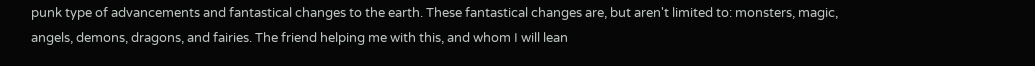punk type of advancements and fantastical changes to the earth. These fantastical changes are, but aren't limited to: monsters, magic, angels, demons, dragons, and fairies. The friend helping me with this, and whom I will lean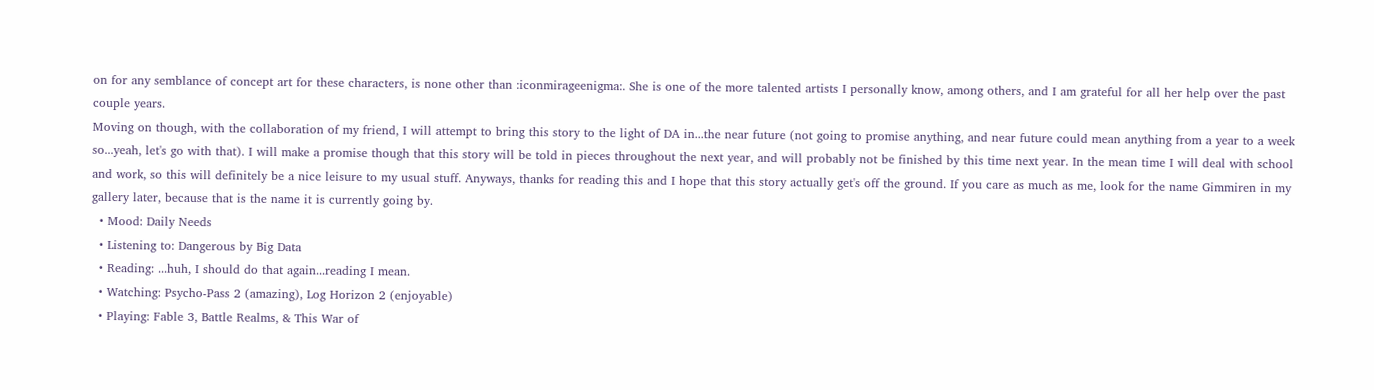on for any semblance of concept art for these characters, is none other than :iconmirageenigma:. She is one of the more talented artists I personally know, among others, and I am grateful for all her help over the past couple years.
Moving on though, with the collaboration of my friend, I will attempt to bring this story to the light of DA in...the near future (not going to promise anything, and near future could mean anything from a year to a week so...yeah, let's go with that). I will make a promise though that this story will be told in pieces throughout the next year, and will probably not be finished by this time next year. In the mean time I will deal with school and work, so this will definitely be a nice leisure to my usual stuff. Anyways, thanks for reading this and I hope that this story actually get's off the ground. If you care as much as me, look for the name Gimmiren in my gallery later, because that is the name it is currently going by.
  • Mood: Daily Needs
  • Listening to: Dangerous by Big Data
  • Reading: ...huh, I should do that again...reading I mean.
  • Watching: Psycho-Pass 2 (amazing), Log Horizon 2 (enjoyable)
  • Playing: Fable 3, Battle Realms, & This War of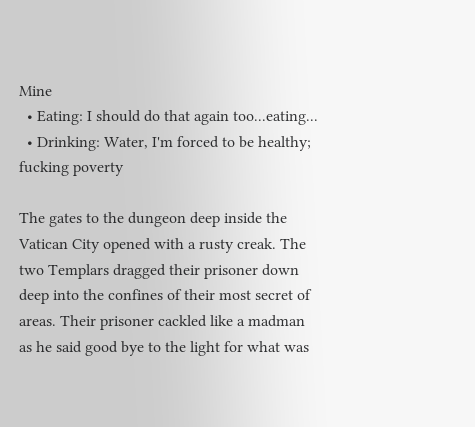Mine
  • Eating: I should do that again too...eating...
  • Drinking: Water, I'm forced to be healthy; fucking poverty

The gates to the dungeon deep inside the Vatican City opened with a rusty creak. The two Templars dragged their prisoner down deep into the confines of their most secret of areas. Their prisoner cackled like a madman as he said good bye to the light for what was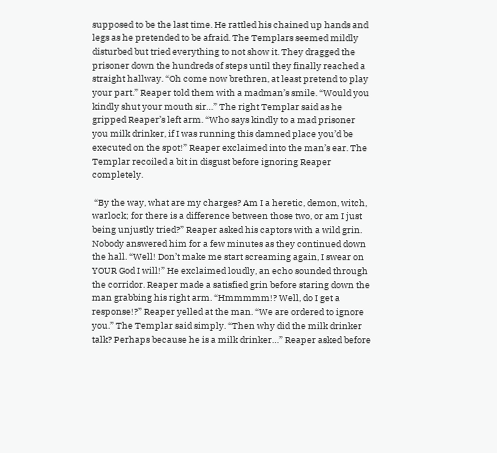supposed to be the last time. He rattled his chained up hands and legs as he pretended to be afraid. The Templars seemed mildly disturbed but tried everything to not show it. They dragged the prisoner down the hundreds of steps until they finally reached a straight hallway. “Oh come now brethren, at least pretend to play your part.” Reaper told them with a madman’s smile. “Would you kindly shut your mouth sir…” The right Templar said as he gripped Reaper’s left arm. “Who says kindly to a mad prisoner you milk drinker, if I was running this damned place you’d be executed on the spot!” Reaper exclaimed into the man’s ear. The Templar recoiled a bit in disgust before ignoring Reaper completely.

 “By the way, what are my charges? Am I a heretic, demon, witch, warlock; for there is a difference between those two, or am I just being unjustly tried?” Reaper asked his captors with a wild grin. Nobody answered him for a few minutes as they continued down the hall. “Well! Don’t make me start screaming again, I swear on YOUR God I will!” He exclaimed loudly, an echo sounded through the corridor. Reaper made a satisfied grin before staring down the man grabbing his right arm. “Hmmmmm!? Well, do I get a response!?” Reaper yelled at the man. “We are ordered to ignore you.” The Templar said simply. “Then why did the milk drinker talk? Perhaps because he is a milk drinker…” Reaper asked before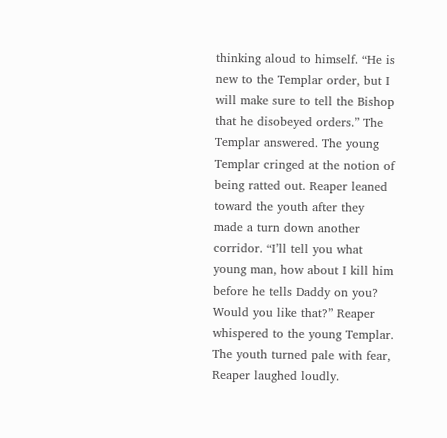thinking aloud to himself. “He is new to the Templar order, but I will make sure to tell the Bishop that he disobeyed orders.” The Templar answered. The young Templar cringed at the notion of being ratted out. Reaper leaned toward the youth after they made a turn down another corridor. “I’ll tell you what young man, how about I kill him before he tells Daddy on you? Would you like that?” Reaper whispered to the young Templar. The youth turned pale with fear, Reaper laughed loudly.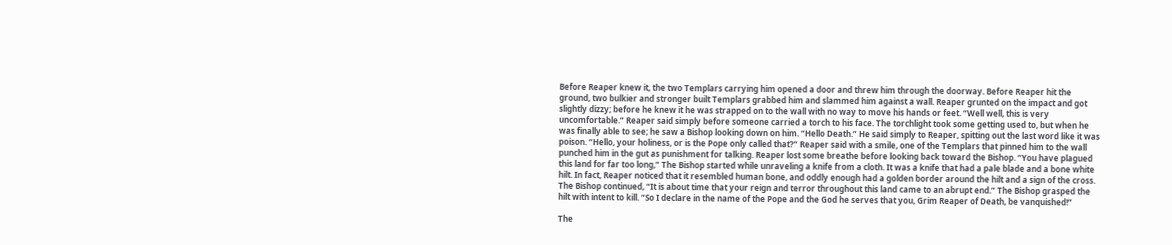Before Reaper knew it, the two Templars carrying him opened a door and threw him through the doorway. Before Reaper hit the ground, two bulkier and stronger built Templars grabbed him and slammed him against a wall. Reaper grunted on the impact and got slightly dizzy; before he knew it he was strapped on to the wall with no way to move his hands or feet. “Well well, this is very uncomfortable.” Reaper said simply before someone carried a torch to his face. The torchlight took some getting used to, but when he was finally able to see; he saw a Bishop looking down on him. “Hello Death.” He said simply to Reaper, spitting out the last word like it was poison. “Hello, your holiness, or is the Pope only called that?” Reaper said with a smile, one of the Templars that pinned him to the wall punched him in the gut as punishment for talking. Reaper lost some breathe before looking back toward the Bishop. “You have plagued this land for far too long,” The Bishop started while unraveling a knife from a cloth. It was a knife that had a pale blade and a bone white hilt. In fact, Reaper noticed that it resembled human bone, and oddly enough had a golden border around the hilt and a sign of the cross. The Bishop continued, “It is about time that your reign and terror throughout this land came to an abrupt end.” The Bishop grasped the hilt with intent to kill. “So I declare in the name of the Pope and the God he serves that you, Grim Reaper of Death, be vanquished!”

The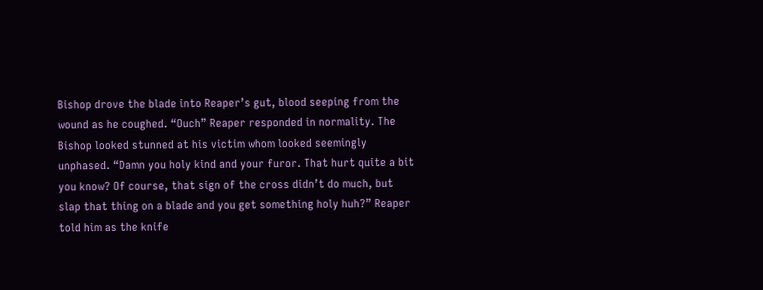Bishop drove the blade into Reaper’s gut, blood seeping from the wound as he coughed. “Ouch” Reaper responded in normality. The Bishop looked stunned at his victim whom looked seemingly unphased. “Damn you holy kind and your furor. That hurt quite a bit you know? Of course, that sign of the cross didn’t do much, but slap that thing on a blade and you get something holy huh?” Reaper told him as the knife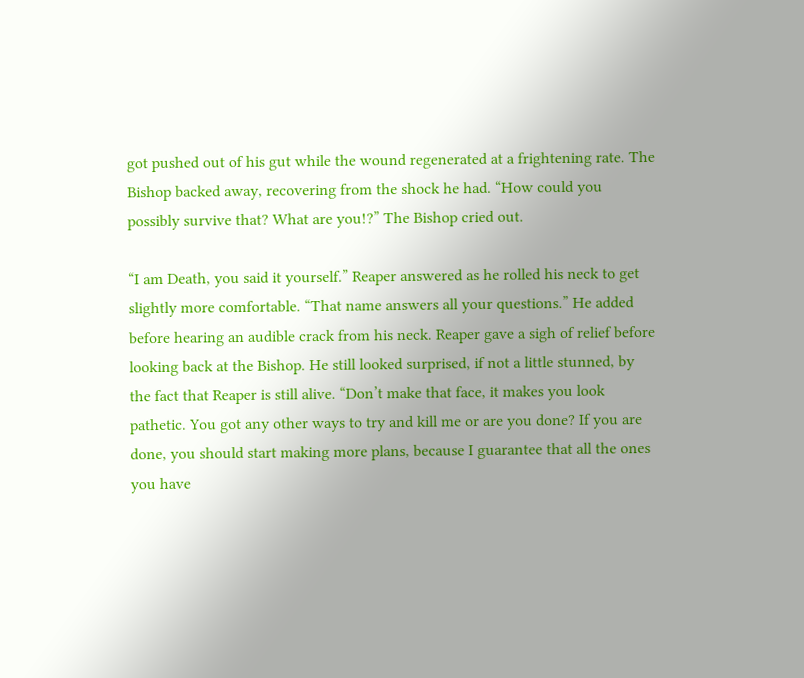got pushed out of his gut while the wound regenerated at a frightening rate. The Bishop backed away, recovering from the shock he had. “How could you possibly survive that? What are you!?” The Bishop cried out.

“I am Death, you said it yourself.” Reaper answered as he rolled his neck to get slightly more comfortable. “That name answers all your questions.” He added before hearing an audible crack from his neck. Reaper gave a sigh of relief before looking back at the Bishop. He still looked surprised, if not a little stunned, by the fact that Reaper is still alive. “Don’t make that face, it makes you look pathetic. You got any other ways to try and kill me or are you done? If you are done, you should start making more plans, because I guarantee that all the ones you have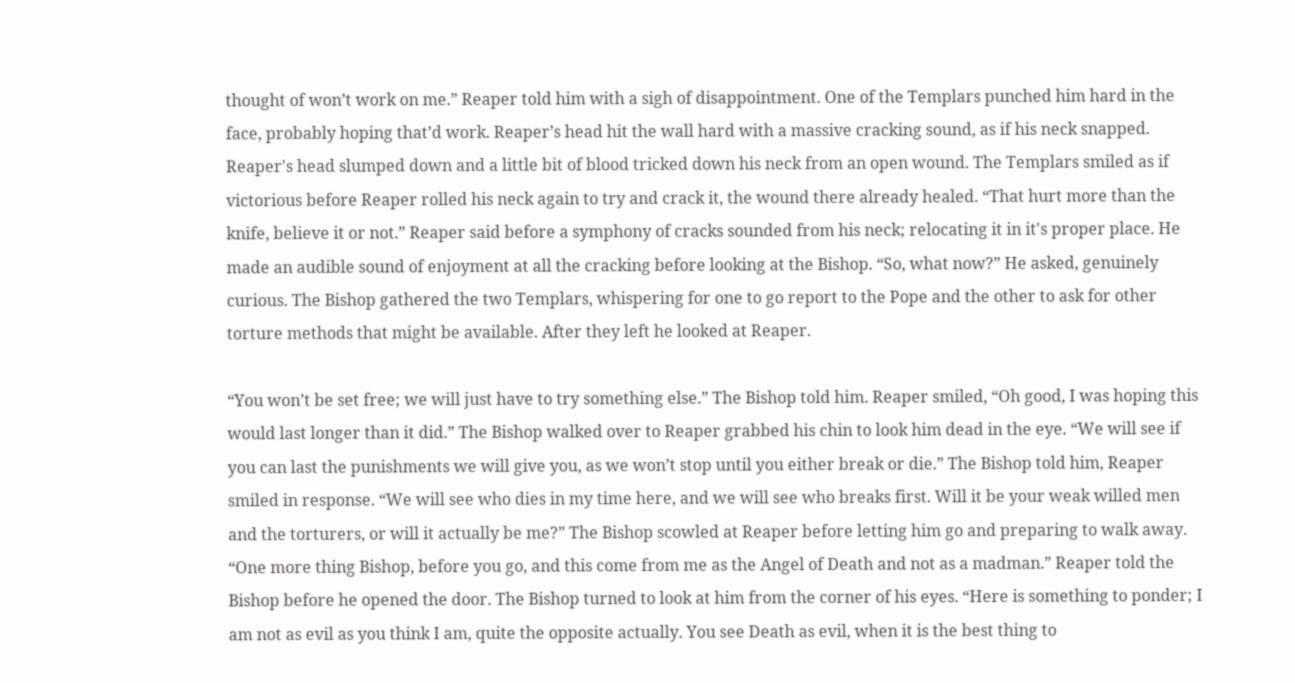thought of won’t work on me.” Reaper told him with a sigh of disappointment. One of the Templars punched him hard in the face, probably hoping that’d work. Reaper’s head hit the wall hard with a massive cracking sound, as if his neck snapped. Reaper's head slumped down and a little bit of blood tricked down his neck from an open wound. The Templars smiled as if victorious before Reaper rolled his neck again to try and crack it, the wound there already healed. “That hurt more than the knife, believe it or not.” Reaper said before a symphony of cracks sounded from his neck; relocating it in it's proper place. He made an audible sound of enjoyment at all the cracking before looking at the Bishop. “So, what now?” He asked, genuinely curious. The Bishop gathered the two Templars, whispering for one to go report to the Pope and the other to ask for other torture methods that might be available. After they left he looked at Reaper.

“You won’t be set free; we will just have to try something else.” The Bishop told him. Reaper smiled, “Oh good, I was hoping this would last longer than it did.” The Bishop walked over to Reaper grabbed his chin to look him dead in the eye. “We will see if you can last the punishments we will give you, as we won’t stop until you either break or die.” The Bishop told him, Reaper smiled in response. “We will see who dies in my time here, and we will see who breaks first. Will it be your weak willed men and the torturers, or will it actually be me?” The Bishop scowled at Reaper before letting him go and preparing to walk away. “One more thing Bishop, before you go, and this come from me as the Angel of Death and not as a madman.” Reaper told the Bishop before he opened the door. The Bishop turned to look at him from the corner of his eyes. “Here is something to ponder; I am not as evil as you think I am, quite the opposite actually. You see Death as evil, when it is the best thing to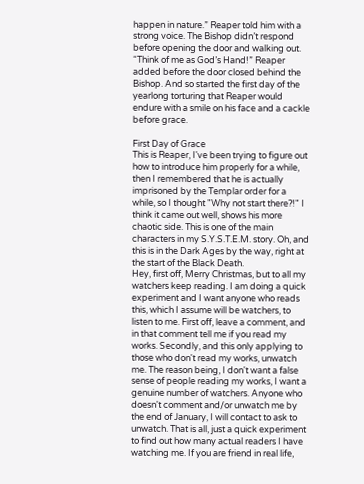happen in nature.” Reaper told him with a strong voice. The Bishop didn’t respond before opening the door and walking out. “Think of me as God’s Hand!” Reaper added before the door closed behind the Bishop. And so started the first day of the yearlong torturing that Reaper would endure with a smile on his face and a cackle before grace.

First Day of Grace
This is Reaper, I've been trying to figure out how to introduce him properly for a while, then I remembered that he is actually imprisoned by the Templar order for a while, so I thought "Why not start there?!" I think it came out well, shows his more chaotic side. This is one of the main characters in my S.Y.S.T.E.M. story. Oh, and this is in the Dark Ages by the way, right at the start of the Black Death.
Hey, first off, Merry Christmas, but to all my watchers keep reading. I am doing a quick experiment and I want anyone who reads this, which I assume will be watchers, to listen to me. First off, leave a comment, and in that comment tell me if you read my works. Secondly, and this only applying to those who don't read my works, unwatch me. The reason being, I don't want a false sense of people reading my works, I want a genuine number of watchers. Anyone who doesn't comment and/or unwatch me by the end of January, I will contact to ask to unwatch. That is all, just a quick experiment to find out how many actual readers I have watching me. If you are friend in real life,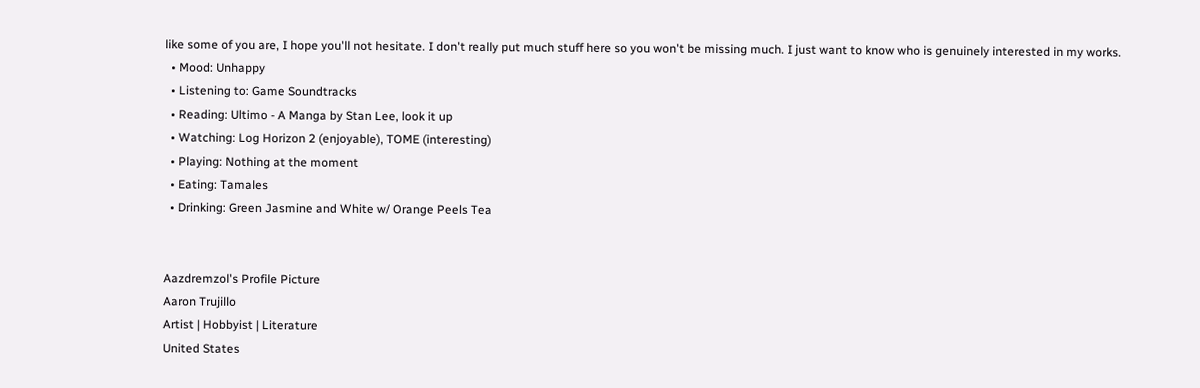like some of you are, I hope you'll not hesitate. I don't really put much stuff here so you won't be missing much. I just want to know who is genuinely interested in my works.
  • Mood: Unhappy
  • Listening to: Game Soundtracks
  • Reading: Ultimo - A Manga by Stan Lee, look it up
  • Watching: Log Horizon 2 (enjoyable), TOME (interesting)
  • Playing: Nothing at the moment
  • Eating: Tamales
  • Drinking: Green Jasmine and White w/ Orange Peels Tea


Aazdremzol's Profile Picture
Aaron Trujillo
Artist | Hobbyist | Literature
United States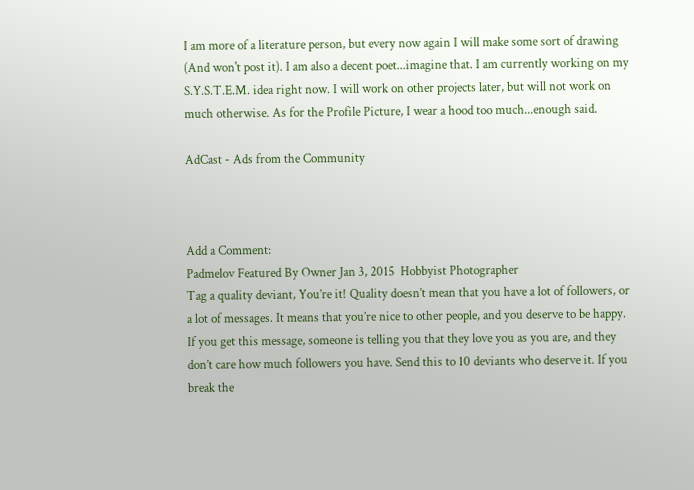I am more of a literature person, but every now again I will make some sort of drawing (And won't post it). I am also a decent poet...imagine that. I am currently working on my S.Y.S.T.E.M. idea right now. I will work on other projects later, but will not work on much otherwise. As for the Profile Picture, I wear a hood too much...enough said.

AdCast - Ads from the Community



Add a Comment:
Padmelov Featured By Owner Jan 3, 2015  Hobbyist Photographer
Tag a quality deviant, You’re it! Quality doesn’t mean that you have a lot of followers, or a lot of messages. It means that you’re nice to other people, and you deserve to be happy. If you get this message, someone is telling you that they love you as you are, and they don’t care how much followers you have. Send this to 10 deviants who deserve it. If you break the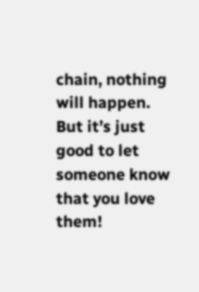chain, nothing will happen. But it’s just good to let someone know that you love them!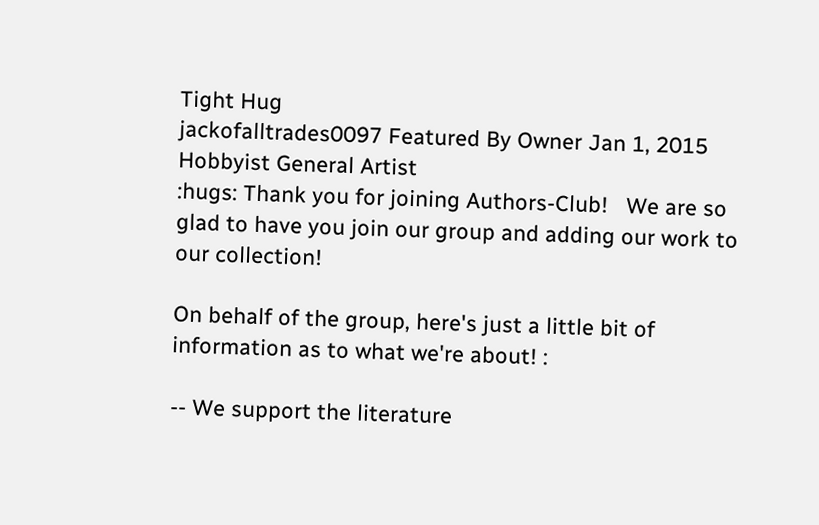Tight Hug
jackofalltrades0097 Featured By Owner Jan 1, 2015  Hobbyist General Artist
:hugs: Thank you for joining Authors-Club!   We are so glad to have you join our group and adding our work to our collection!

On behalf of the group, here's just a little bit of information as to what we're about! :

-- We support the literature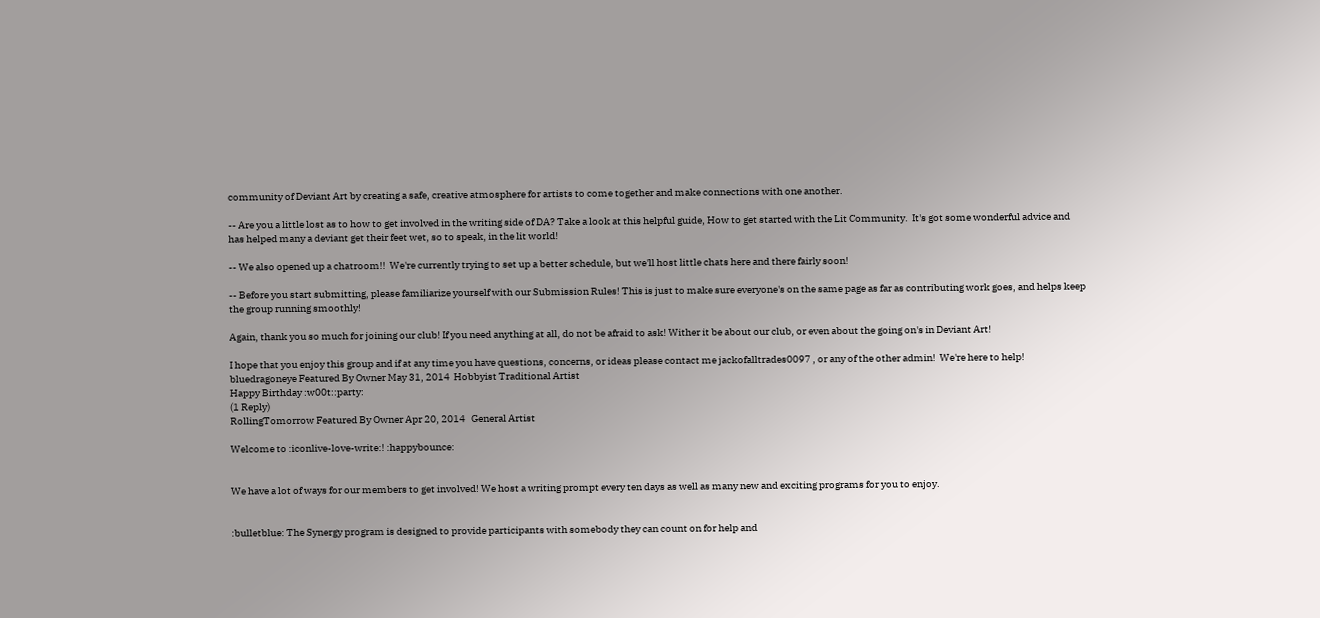community of Deviant Art by creating a safe, creative atmosphere for artists to come together and make connections with one another.

-- Are you a little lost as to how to get involved in the writing side of DA? Take a look at this helpful guide, How to get started with the Lit Community.  It's got some wonderful advice and has helped many a deviant get their feet wet, so to speak, in the lit world!

-- We also opened up a chatroom!!  We're currently trying to set up a better schedule, but we'll host little chats here and there fairly soon!

-- Before you start submitting, please familiarize yourself with our Submission Rules! This is just to make sure everyone's on the same page as far as contributing work goes, and helps keep the group running smoothly!

Again, thank you so much for joining our club! If you need anything at all, do not be afraid to ask! Wither it be about our club, or even about the going on's in Deviant Art!

I hope that you enjoy this group and if at any time you have questions, concerns, or ideas please contact me jackofalltrades0097 , or any of the other admin!  We're here to help!
bluedragoneye Featured By Owner May 31, 2014  Hobbyist Traditional Artist
Happy Birthday :w00t::party:
(1 Reply)
RollingTomorrow Featured By Owner Apr 20, 2014   General Artist

Welcome to :iconlive-love-write:! :happybounce:


We have a lot of ways for our members to get involved! We host a writing prompt every ten days as well as many new and exciting programs for you to enjoy.


:bulletblue: The Synergy program is designed to provide participants with somebody they can count on for help and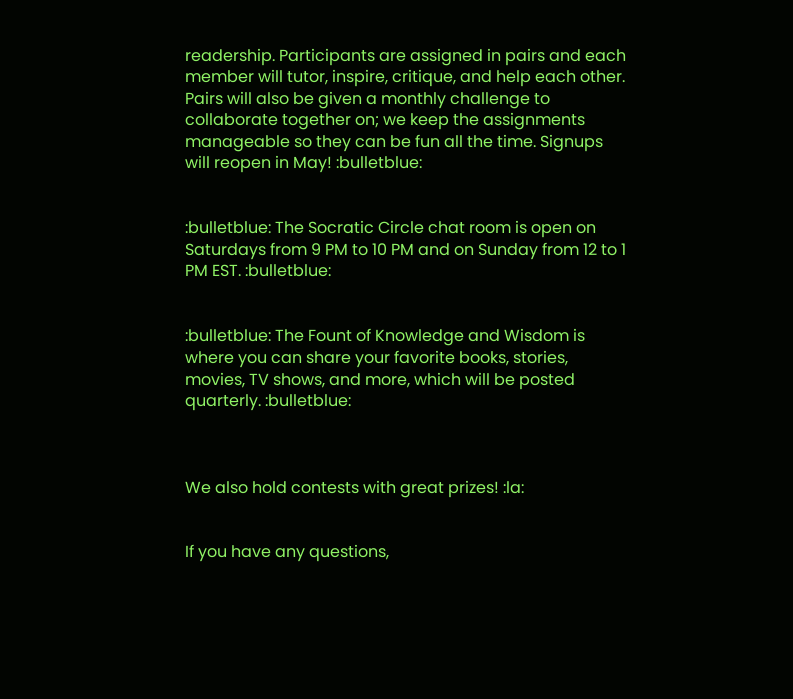readership. Participants are assigned in pairs and each member will tutor, inspire, critique, and help each other. Pairs will also be given a monthly challenge to collaborate together on; we keep the assignments manageable so they can be fun all the time. Signups will reopen in May! :bulletblue:


:bulletblue: The Socratic Circle chat room is open on Saturdays from 9 PM to 10 PM and on Sunday from 12 to 1 PM EST. :bulletblue:


:bulletblue: The Fount of Knowledge and Wisdom is where you can share your favorite books, stories, movies, TV shows, and more, which will be posted quarterly. :bulletblue:



We also hold contests with great prizes! :la:


If you have any questions,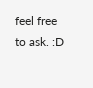feel free to ask. :D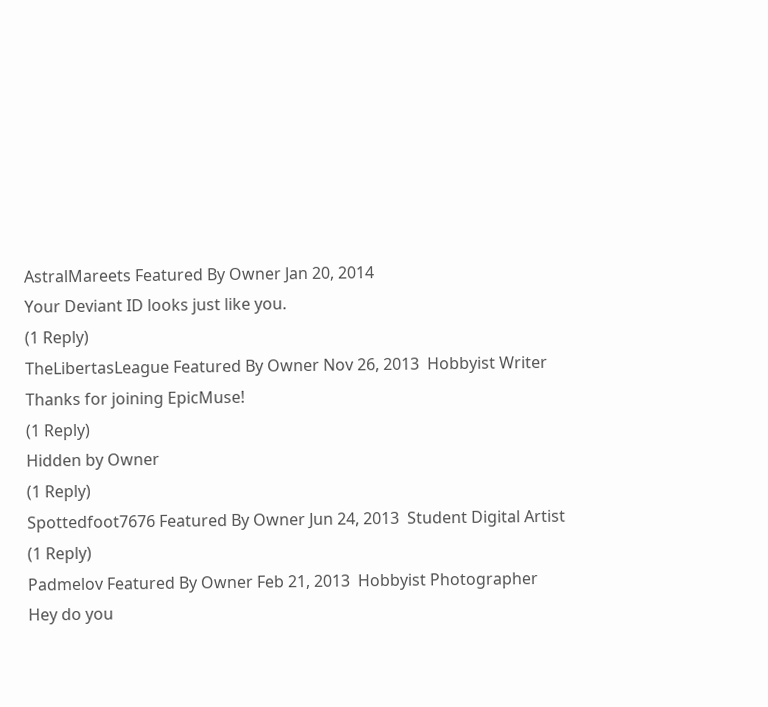AstralMareets Featured By Owner Jan 20, 2014
Your Deviant ID looks just like you.
(1 Reply)
TheLibertasLeague Featured By Owner Nov 26, 2013  Hobbyist Writer
Thanks for joining EpicMuse!
(1 Reply)
Hidden by Owner
(1 Reply)
Spottedfoot7676 Featured By Owner Jun 24, 2013  Student Digital Artist
(1 Reply)
Padmelov Featured By Owner Feb 21, 2013  Hobbyist Photographer
Hey do you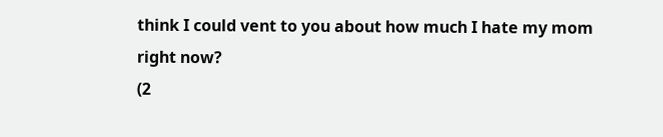think I could vent to you about how much I hate my mom right now?
(2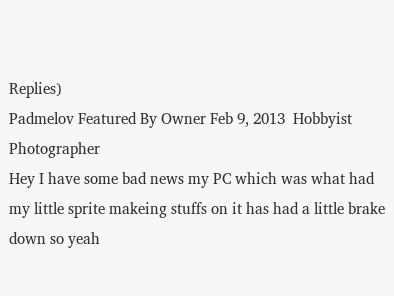Replies)
Padmelov Featured By Owner Feb 9, 2013  Hobbyist Photographer
Hey I have some bad news my PC which was what had my little sprite makeing stuffs on it has had a little brake down so yeah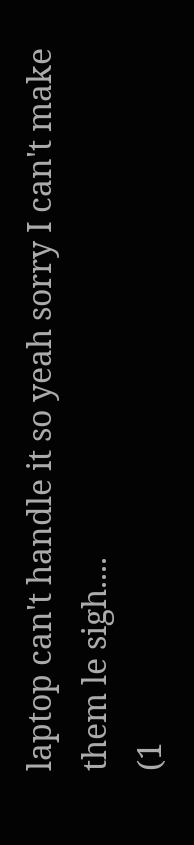laptop can't handle it so yeah sorry I can't make them le sigh....
(1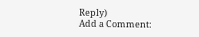Reply)
Add a Comment: